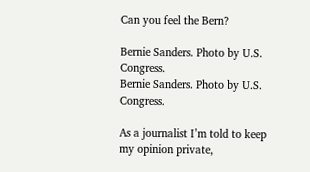Can you feel the Bern?

Bernie Sanders. Photo by U.S. Congress.
Bernie Sanders. Photo by U.S. Congress.

As a journalist I’m told to keep my opinion private,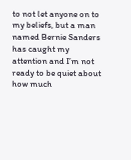to not let anyone on to my beliefs, but a man named Bernie Sanders has caught my attention and I’m not ready to be quiet about how much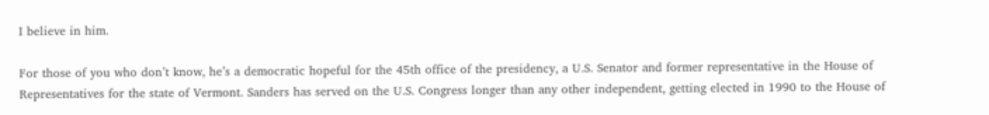I believe in him.

For those of you who don’t know, he’s a democratic hopeful for the 45th office of the presidency, a U.S. Senator and former representative in the House of Representatives for the state of Vermont. Sanders has served on the U.S. Congress longer than any other independent, getting elected in 1990 to the House of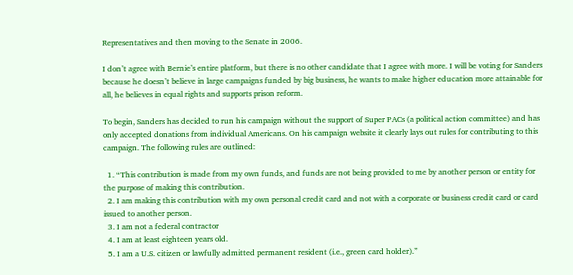Representatives and then moving to the Senate in 2006.

I don’t agree with Bernie’s entire platform, but there is no other candidate that I agree with more. I will be voting for Sanders because he doesn’t believe in large campaigns funded by big business, he wants to make higher education more attainable for all, he believes in equal rights and supports prison reform.

To begin, Sanders has decided to run his campaign without the support of Super PACs (a political action committee) and has only accepted donations from individual Americans. On his campaign website it clearly lays out rules for contributing to this campaign. The following rules are outlined:

  1. “This contribution is made from my own funds, and funds are not being provided to me by another person or entity for the purpose of making this contribution.
  2. I am making this contribution with my own personal credit card and not with a corporate or business credit card or card issued to another person.
  3. I am not a federal contractor
  4. I am at least eighteen years old.
  5. I am a U.S. citizen or lawfully admitted permanent resident (i.e., green card holder).”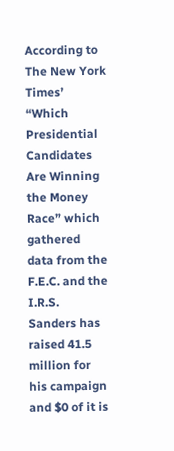According to The New York Times’ “Which Presidential Candidates Are Winning the Money Race” which gathered data from the F.E.C. and the I.R.S. Sanders has raised 41.5 million for his campaign and $0 of it is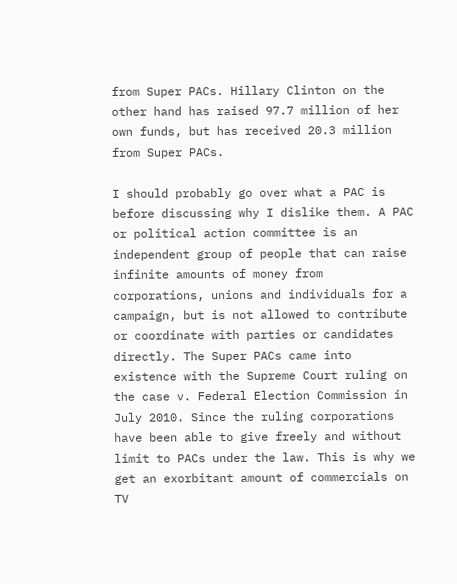from Super PACs. Hillary Clinton on the other hand has raised 97.7 million of her own funds, but has received 20.3 million from Super PACs.

I should probably go over what a PAC is before discussing why I dislike them. A PAC or political action committee is an independent group of people that can raise infinite amounts of money from corporations, unions and individuals for a campaign, but is not allowed to contribute or coordinate with parties or candidates directly. The Super PACs came into existence with the Supreme Court ruling on the case v. Federal Election Commission in July 2010. Since the ruling corporations have been able to give freely and without limit to PACs under the law. This is why we get an exorbitant amount of commercials on TV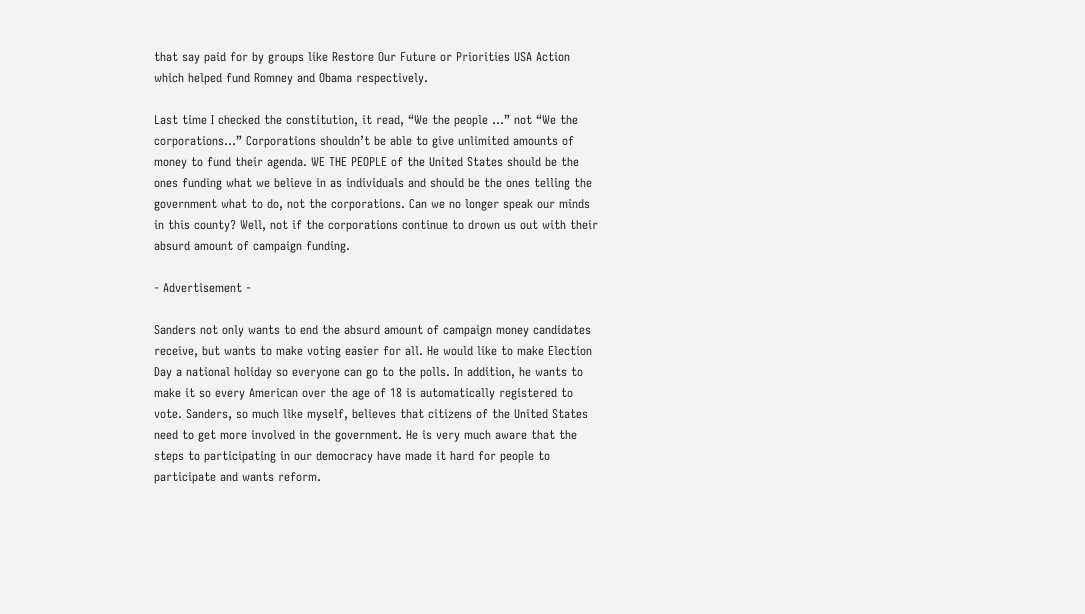that say paid for by groups like Restore Our Future or Priorities USA Action which helped fund Romney and Obama respectively.

Last time I checked the constitution, it read, “We the people …” not “We the corporations…” Corporations shouldn’t be able to give unlimited amounts of money to fund their agenda. WE THE PEOPLE of the United States should be the ones funding what we believe in as individuals and should be the ones telling the government what to do, not the corporations. Can we no longer speak our minds in this county? Well, not if the corporations continue to drown us out with their absurd amount of campaign funding.

- Advertisement -

Sanders not only wants to end the absurd amount of campaign money candidates receive, but wants to make voting easier for all. He would like to make Election Day a national holiday so everyone can go to the polls. In addition, he wants to make it so every American over the age of 18 is automatically registered to vote. Sanders, so much like myself, believes that citizens of the United States need to get more involved in the government. He is very much aware that the steps to participating in our democracy have made it hard for people to participate and wants reform.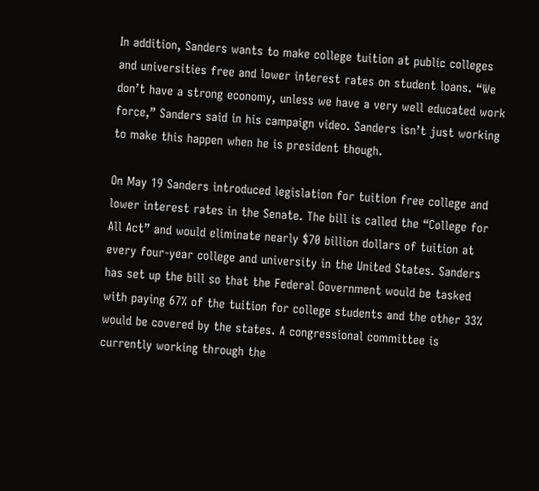In addition, Sanders wants to make college tuition at public colleges and universities free and lower interest rates on student loans. “We don’t have a strong economy, unless we have a very well educated work force,” Sanders said in his campaign video. Sanders isn’t just working to make this happen when he is president though.

On May 19 Sanders introduced legislation for tuition free college and lower interest rates in the Senate. The bill is called the “College for All Act” and would eliminate nearly $70 billion dollars of tuition at every four-year college and university in the United States. Sanders has set up the bill so that the Federal Government would be tasked with paying 67% of the tuition for college students and the other 33% would be covered by the states. A congressional committee is currently working through the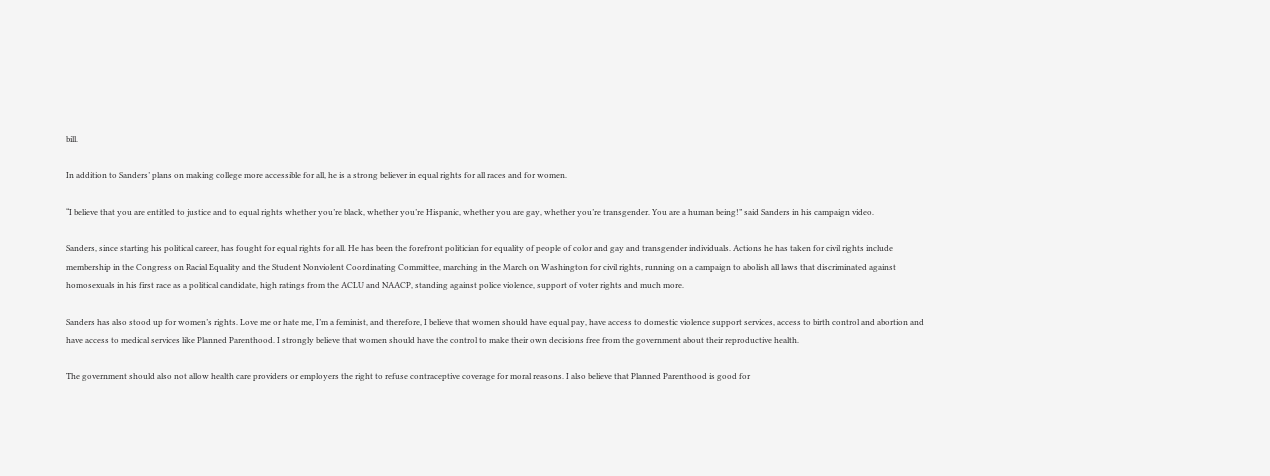bill.

In addition to Sanders’ plans on making college more accessible for all, he is a strong believer in equal rights for all races and for women.

“I believe that you are entitled to justice and to equal rights whether you’re black, whether you’re Hispanic, whether you are gay, whether you’re transgender. You are a human being!” said Sanders in his campaign video.

Sanders, since starting his political career, has fought for equal rights for all. He has been the forefront politician for equality of people of color and gay and transgender individuals. Actions he has taken for civil rights include membership in the Congress on Racial Equality and the Student Nonviolent Coordinating Committee, marching in the March on Washington for civil rights, running on a campaign to abolish all laws that discriminated against homosexuals in his first race as a political candidate, high ratings from the ACLU and NAACP, standing against police violence, support of voter rights and much more.

Sanders has also stood up for women’s rights. Love me or hate me, I’m a feminist, and therefore, I believe that women should have equal pay, have access to domestic violence support services, access to birth control and abortion and have access to medical services like Planned Parenthood. I strongly believe that women should have the control to make their own decisions free from the government about their reproductive health.

The government should also not allow health care providers or employers the right to refuse contraceptive coverage for moral reasons. I also believe that Planned Parenthood is good for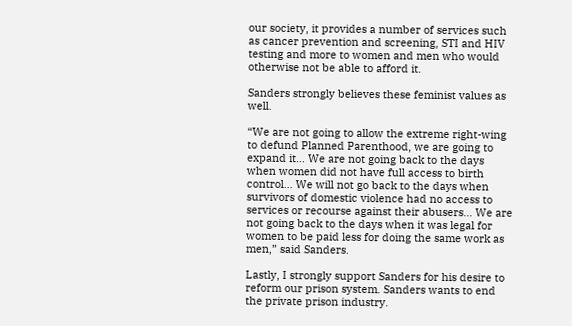our society, it provides a number of services such as cancer prevention and screening, STI and HIV testing and more to women and men who would otherwise not be able to afford it.

Sanders strongly believes these feminist values as well.

“We are not going to allow the extreme right-wing to defund Planned Parenthood, we are going to expand it… We are not going back to the days when women did not have full access to birth control… We will not go back to the days when survivors of domestic violence had no access to services or recourse against their abusers… We are not going back to the days when it was legal for women to be paid less for doing the same work as men,” said Sanders.

Lastly, I strongly support Sanders for his desire to reform our prison system. Sanders wants to end the private prison industry.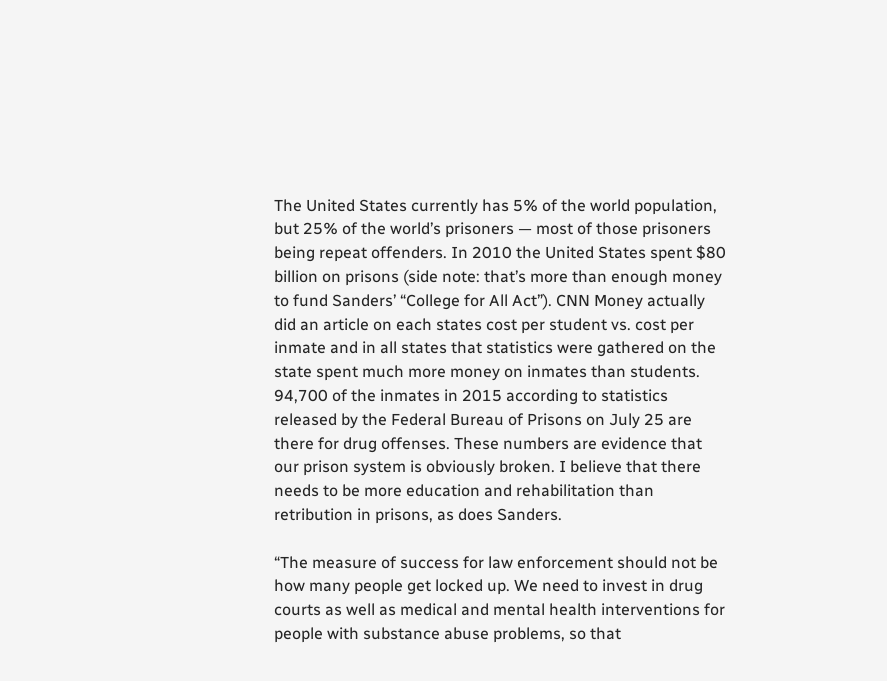The United States currently has 5% of the world population, but 25% of the world’s prisoners — most of those prisoners being repeat offenders. In 2010 the United States spent $80 billion on prisons (side note: that’s more than enough money to fund Sanders’ “College for All Act”). CNN Money actually did an article on each states cost per student vs. cost per inmate and in all states that statistics were gathered on the state spent much more money on inmates than students. 94,700 of the inmates in 2015 according to statistics released by the Federal Bureau of Prisons on July 25 are there for drug offenses. These numbers are evidence that our prison system is obviously broken. I believe that there needs to be more education and rehabilitation than retribution in prisons, as does Sanders.

“The measure of success for law enforcement should not be how many people get locked up. We need to invest in drug courts as well as medical and mental health interventions for people with substance abuse problems, so that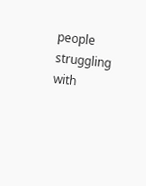people struggling with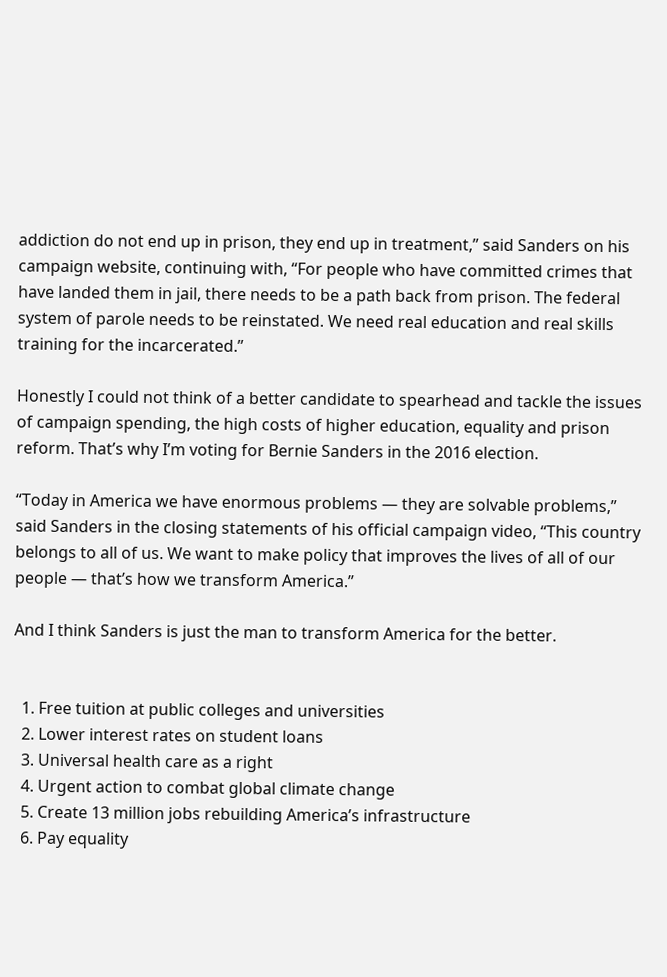addiction do not end up in prison, they end up in treatment,” said Sanders on his campaign website, continuing with, “For people who have committed crimes that have landed them in jail, there needs to be a path back from prison. The federal system of parole needs to be reinstated. We need real education and real skills training for the incarcerated.”

Honestly I could not think of a better candidate to spearhead and tackle the issues of campaign spending, the high costs of higher education, equality and prison reform. That’s why I’m voting for Bernie Sanders in the 2016 election.

“Today in America we have enormous problems — they are solvable problems,” said Sanders in the closing statements of his official campaign video, “This country belongs to all of us. We want to make policy that improves the lives of all of our people — that’s how we transform America.”

And I think Sanders is just the man to transform America for the better.


  1. Free tuition at public colleges and universities
  2. Lower interest rates on student loans
  3. Universal health care as a right
  4. Urgent action to combat global climate change
  5. Create 13 million jobs rebuilding America’s infrastructure
  6. Pay equality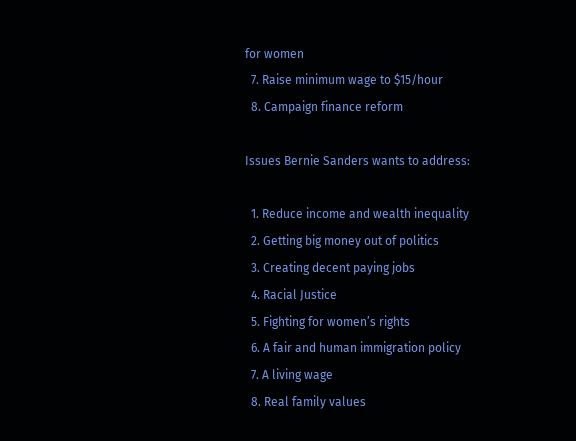for women
  7. Raise minimum wage to $15/hour
  8. Campaign finance reform

Issues Bernie Sanders wants to address:

  1. Reduce income and wealth inequality
  2. Getting big money out of politics
  3. Creating decent paying jobs
  4. Racial Justice
  5. Fighting for women’s rights
  6. A fair and human immigration policy
  7. A living wage
  8. Real family values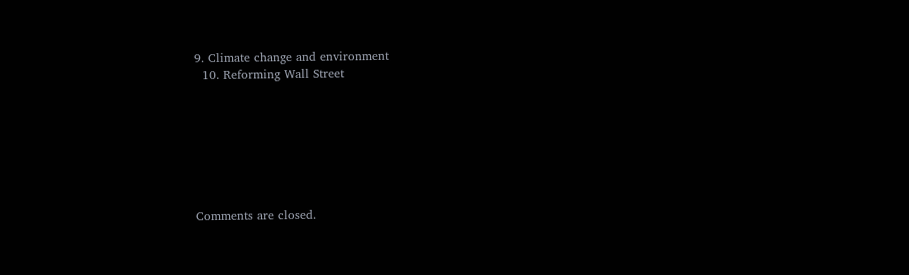9. Climate change and environment
  10. Reforming Wall Street







Comments are closed.